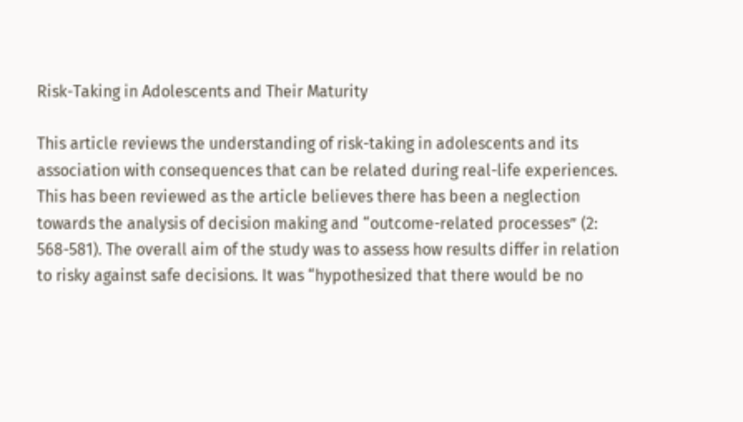Risk-Taking in Adolescents and Their Maturity

This article reviews the understanding of risk-taking in adolescents and its association with consequences that can be related during real-life experiences. This has been reviewed as the article believes there has been a neglection towards the analysis of decision making and “outcome-related processes” (2: 568-581). The overall aim of the study was to assess how results differ in relation to risky against safe decisions. It was “hypothesized that there would be no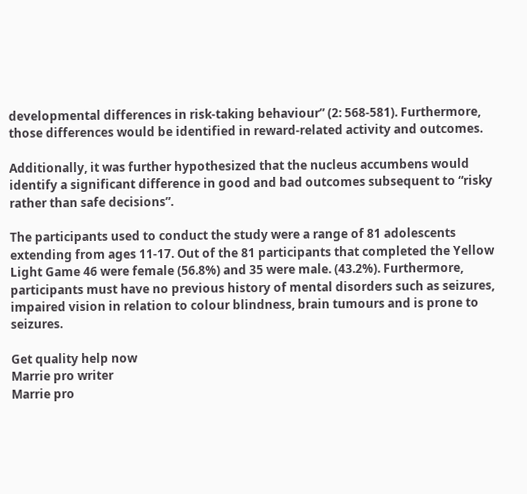developmental differences in risk-taking behaviour” (2: 568-581). Furthermore, those differences would be identified in reward-related activity and outcomes.

Additionally, it was further hypothesized that the nucleus accumbens would identify a significant difference in good and bad outcomes subsequent to “risky rather than safe decisions”.

The participants used to conduct the study were a range of 81 adolescents extending from ages 11-17. Out of the 81 participants that completed the Yellow Light Game 46 were female (56.8%) and 35 were male. (43.2%). Furthermore, participants must have no previous history of mental disorders such as seizures, impaired vision in relation to colour blindness, brain tumours and is prone to seizures.

Get quality help now
Marrie pro writer
Marrie pro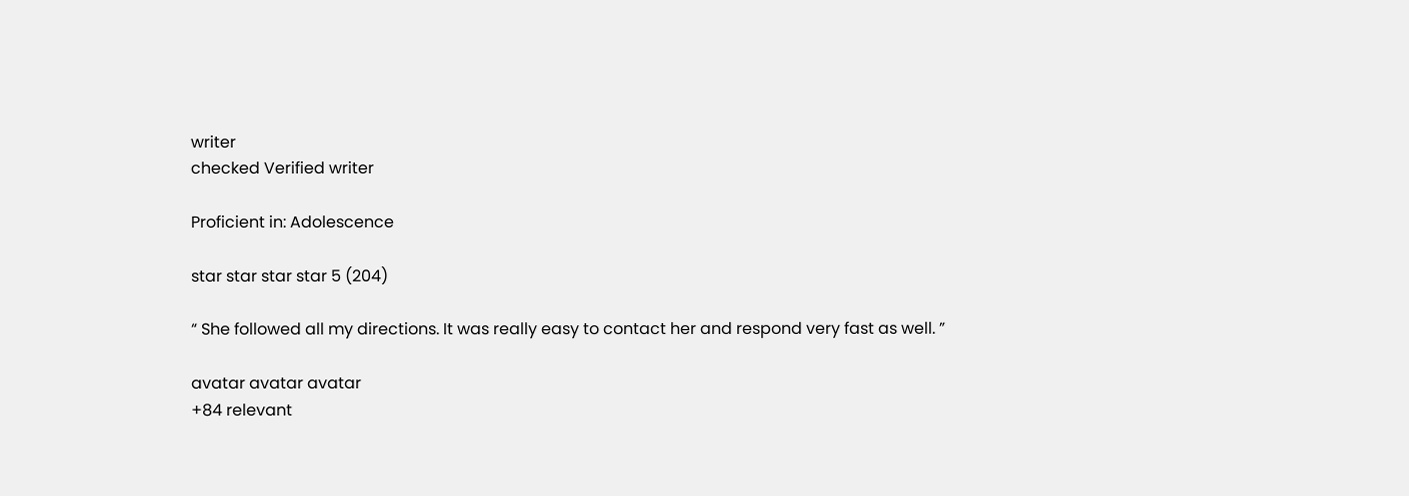writer
checked Verified writer

Proficient in: Adolescence

star star star star 5 (204)

“ She followed all my directions. It was really easy to contact her and respond very fast as well. ”

avatar avatar avatar
+84 relevant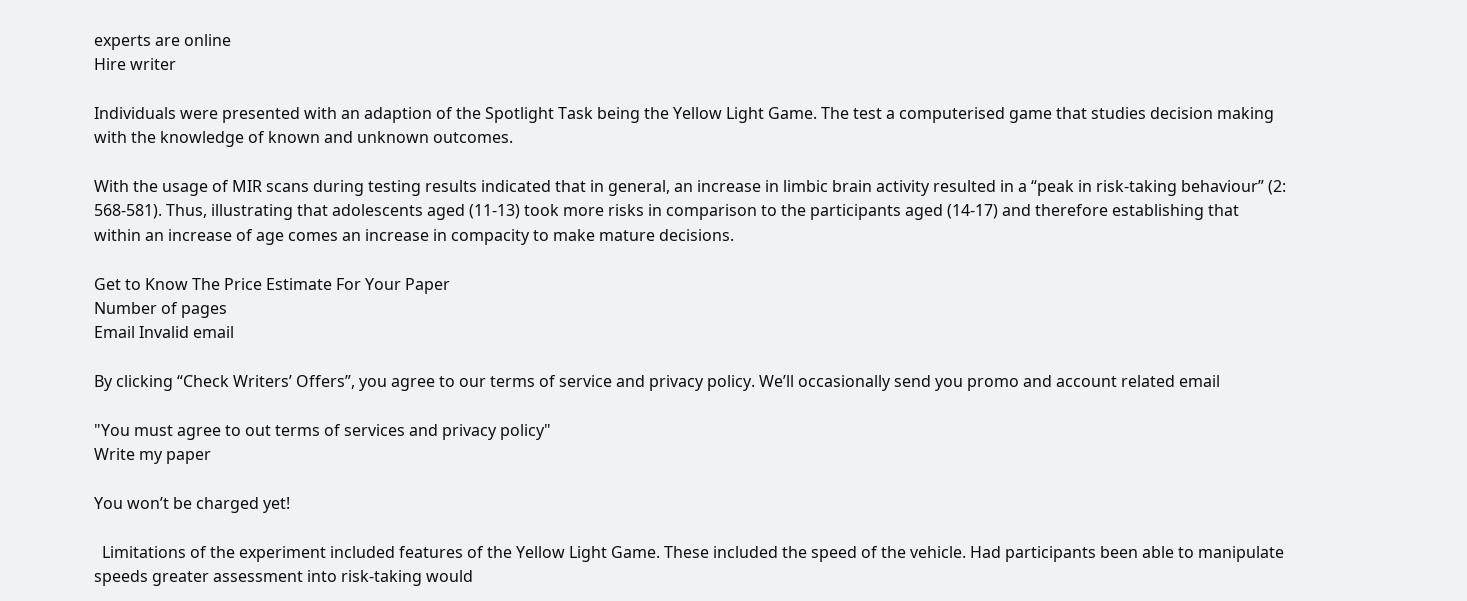experts are online
Hire writer

Individuals were presented with an adaption of the Spotlight Task being the Yellow Light Game. The test a computerised game that studies decision making with the knowledge of known and unknown outcomes.

With the usage of MIR scans during testing results indicated that in general, an increase in limbic brain activity resulted in a “peak in risk-taking behaviour” (2: 568-581). Thus, illustrating that adolescents aged (11-13) took more risks in comparison to the participants aged (14-17) and therefore establishing that within an increase of age comes an increase in compacity to make mature decisions.

Get to Know The Price Estimate For Your Paper
Number of pages
Email Invalid email

By clicking “Check Writers’ Offers”, you agree to our terms of service and privacy policy. We’ll occasionally send you promo and account related email

"You must agree to out terms of services and privacy policy"
Write my paper

You won’t be charged yet!

  Limitations of the experiment included features of the Yellow Light Game. These included the speed of the vehicle. Had participants been able to manipulate speeds greater assessment into risk-taking would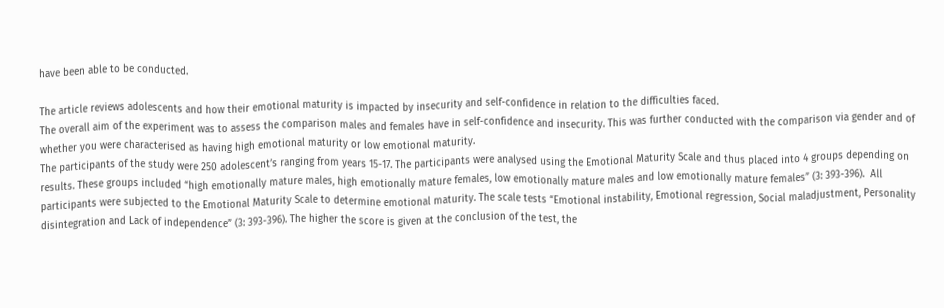have been able to be conducted.

The article reviews adolescents and how their emotional maturity is impacted by insecurity and self-confidence in relation to the difficulties faced.
The overall aim of the experiment was to assess the comparison males and females have in self-confidence and insecurity. This was further conducted with the comparison via gender and of whether you were characterised as having high emotional maturity or low emotional maturity.
The participants of the study were 250 adolescent’s ranging from years 15-17. The participants were analysed using the Emotional Maturity Scale and thus placed into 4 groups depending on results. These groups included “high emotionally mature males, high emotionally mature females, low emotionally mature males and low emotionally mature females” (3: 393-396).  All participants were subjected to the Emotional Maturity Scale to determine emotional maturity. The scale tests “Emotional instability, Emotional regression, Social maladjustment, Personality disintegration and Lack of independence” (3: 393-396). The higher the score is given at the conclusion of the test, the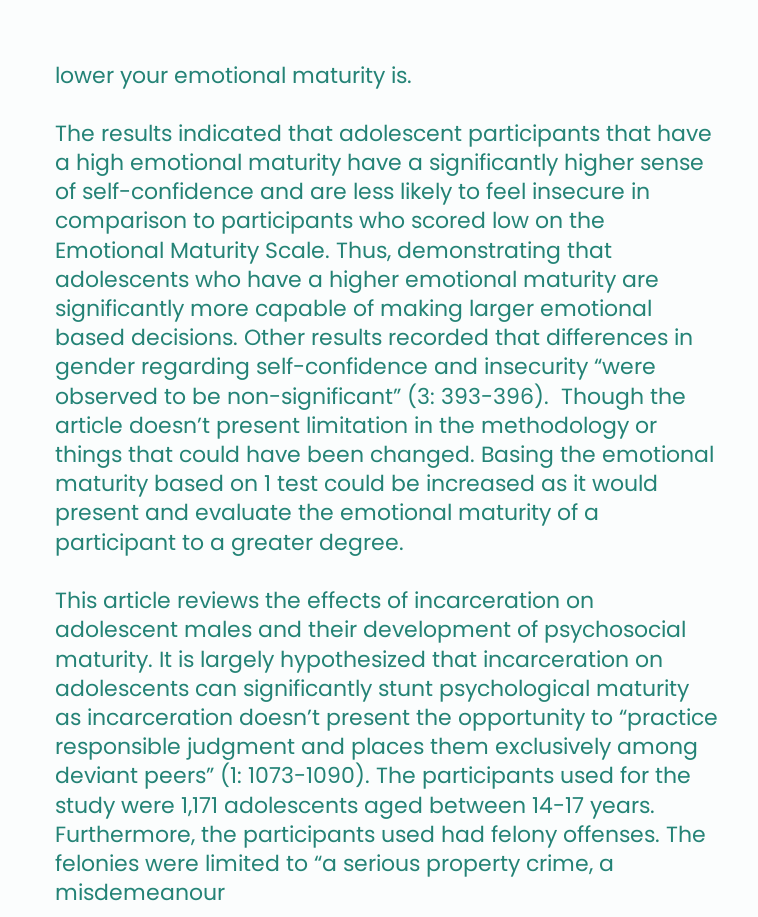lower your emotional maturity is.

The results indicated that adolescent participants that have a high emotional maturity have a significantly higher sense of self-confidence and are less likely to feel insecure in comparison to participants who scored low on the Emotional Maturity Scale. Thus, demonstrating that adolescents who have a higher emotional maturity are significantly more capable of making larger emotional based decisions. Other results recorded that differences in gender regarding self-confidence and insecurity “were observed to be non-significant” (3: 393-396).  Though the article doesn’t present limitation in the methodology or things that could have been changed. Basing the emotional maturity based on 1 test could be increased as it would present and evaluate the emotional maturity of a participant to a greater degree.

This article reviews the effects of incarceration on adolescent males and their development of psychosocial maturity. It is largely hypothesized that incarceration on adolescents can significantly stunt psychological maturity as incarceration doesn’t present the opportunity to “practice responsible judgment and places them exclusively among deviant peers” (1: 1073-1090). The participants used for the study were 1,171 adolescents aged between 14-17 years. Furthermore, the participants used had felony offenses. The felonies were limited to “a serious property crime, a misdemeanour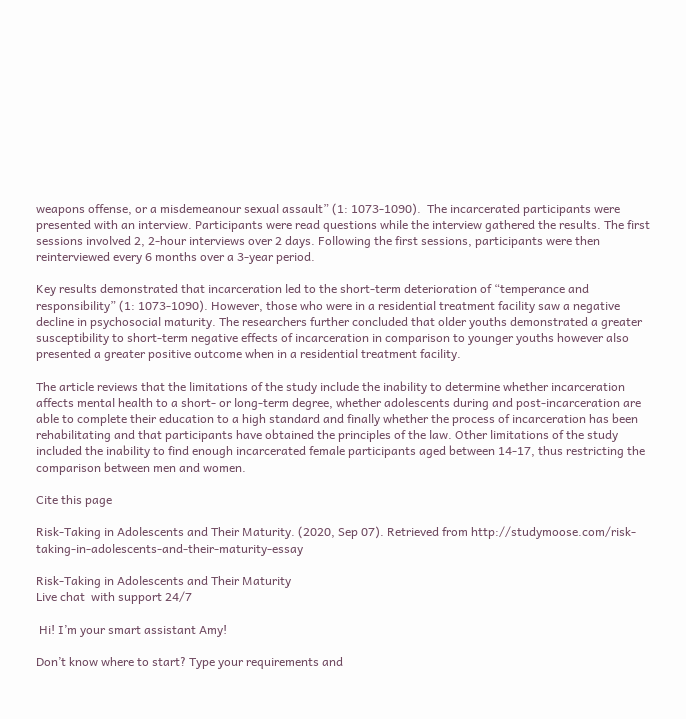weapons offense, or a misdemeanour sexual assault” (1: 1073-1090).  The incarcerated participants were presented with an interview. Participants were read questions while the interview gathered the results. The first sessions involved 2, 2-hour interviews over 2 days. Following the first sessions, participants were then reinterviewed every 6 months over a 3-year period.

Key results demonstrated that incarceration led to the short-term deterioration of “temperance and responsibility” (1: 1073-1090). However, those who were in a residential treatment facility saw a negative decline in psychosocial maturity. The researchers further concluded that older youths demonstrated a greater susceptibility to short-term negative effects of incarceration in comparison to younger youths however also presented a greater positive outcome when in a residential treatment facility.

The article reviews that the limitations of the study include the inability to determine whether incarceration affects mental health to a short- or long-term degree, whether adolescents during and post-incarceration are able to complete their education to a high standard and finally whether the process of incarceration has been rehabilitating and that participants have obtained the principles of the law. Other limitations of the study included the inability to find enough incarcerated female participants aged between 14-17, thus restricting the comparison between men and women.

Cite this page

Risk-Taking in Adolescents and Their Maturity. (2020, Sep 07). Retrieved from http://studymoose.com/risk-taking-in-adolescents-and-their-maturity-essay

Risk-Taking in Adolescents and Their Maturity
Live chat  with support 24/7

 Hi! I’m your smart assistant Amy!

Don’t know where to start? Type your requirements and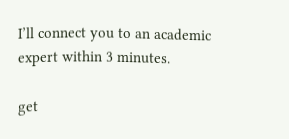I’ll connect you to an academic expert within 3 minutes.

get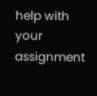help with your assignment